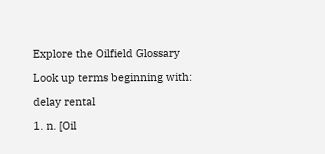Explore the Oilfield Glossary

Look up terms beginning with:

delay rental

1. n. [Oil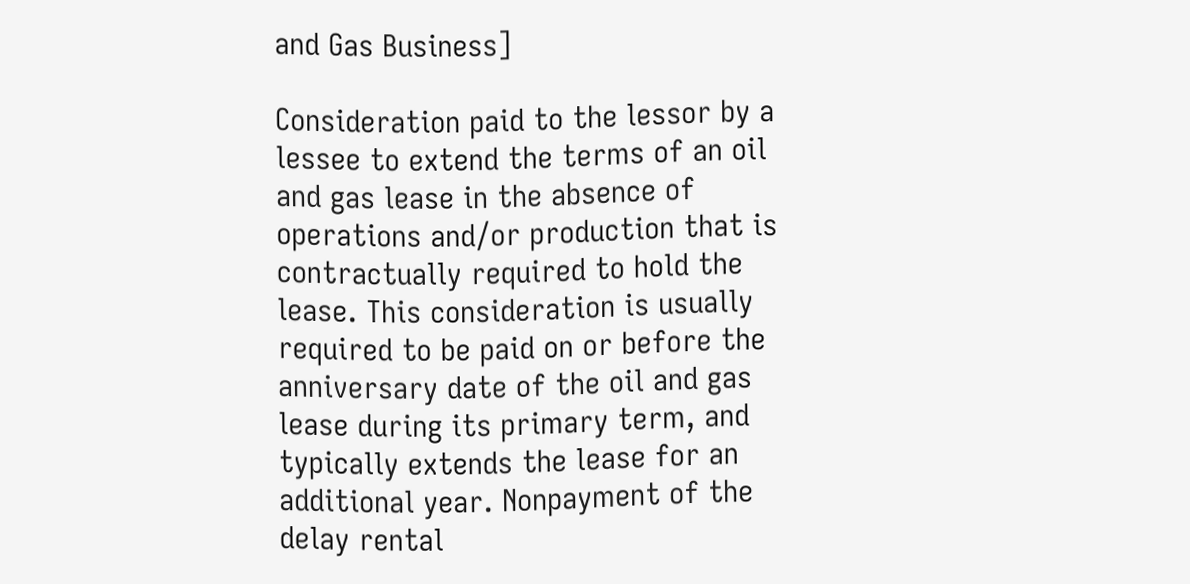and Gas Business]

Consideration paid to the lessor by a lessee to extend the terms of an oil and gas lease in the absence of operations and/or production that is contractually required to hold the lease. This consideration is usually required to be paid on or before the anniversary date of the oil and gas lease during its primary term, and typically extends the lease for an additional year. Nonpayment of the delay rental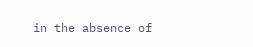in the absence of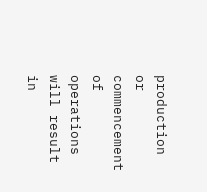production or commencement of operations will result in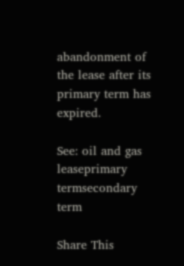abandonment of the lease after its primary term has expired.

See: oil and gas leaseprimary termsecondary term

Share This